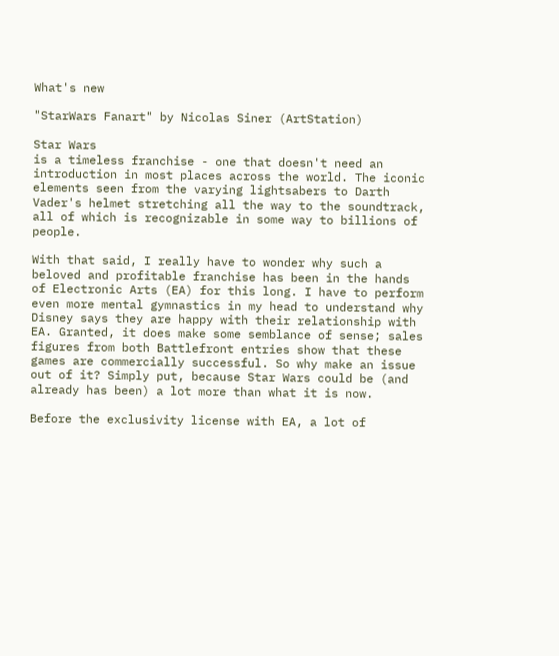What's new

"StarWars Fanart" by Nicolas Siner (ArtStation)

Star Wars
is a timeless franchise - one that doesn't need an introduction in most places across the world. The iconic elements seen from the varying lightsabers to Darth Vader's helmet stretching all the way to the soundtrack, all of which is recognizable in some way to billions of people.

With that said, I really have to wonder why such a beloved and profitable franchise has been in the hands of Electronic Arts (EA) for this long. I have to perform even more mental gymnastics in my head to understand why Disney says they are happy with their relationship with EA. Granted, it does make some semblance of sense; sales figures from both Battlefront entries show that these games are commercially successful. So why make an issue out of it? Simply put, because Star Wars could be (and already has been) a lot more than what it is now.

Before the exclusivity license with EA, a lot of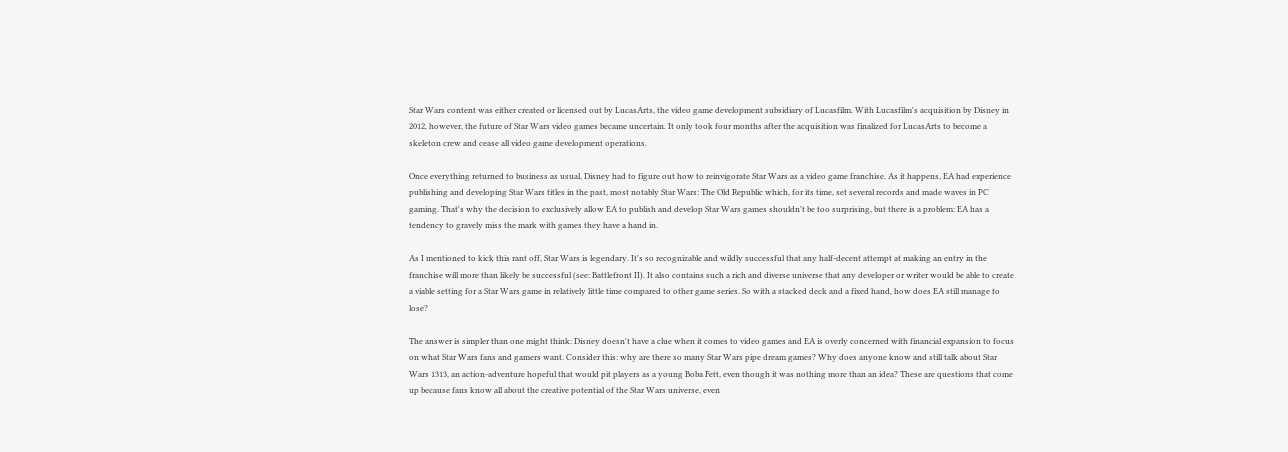Star Wars content was either created or licensed out by LucasArts, the video game development subsidiary of Lucasfilm. With Lucasfilm's acquisition by Disney in 2012, however, the future of Star Wars video games became uncertain. It only took four months after the acquisition was finalized for LucasArts to become a skeleton crew and cease all video game development operations.

Once everything returned to business as usual, Disney had to figure out how to reinvigorate Star Wars as a video game franchise. As it happens, EA had experience publishing and developing Star Wars titles in the past, most notably Star Wars: The Old Republic which, for its time, set several records and made waves in PC gaming. That's why the decision to exclusively allow EA to publish and develop Star Wars games shouldn't be too surprising, but there is a problem: EA has a tendency to gravely miss the mark with games they have a hand in.

As I mentioned to kick this rant off, Star Wars is legendary. It's so recognizable and wildly successful that any half-decent attempt at making an entry in the franchise will more than likely be successful (see: Battlefront II). It also contains such a rich and diverse universe that any developer or writer would be able to create a viable setting for a Star Wars game in relatively little time compared to other game series. So with a stacked deck and a fixed hand, how does EA still manage to lose?

The answer is simpler than one might think: Disney doesn't have a clue when it comes to video games and EA is overly concerned with financial expansion to focus on what Star Wars fans and gamers want. Consider this: why are there so many Star Wars pipe dream games? Why does anyone know and still talk about Star Wars 1313, an action-adventure hopeful that would pit players as a young Boba Fett, even though it was nothing more than an idea? These are questions that come up because fans know all about the creative potential of the Star Wars universe, even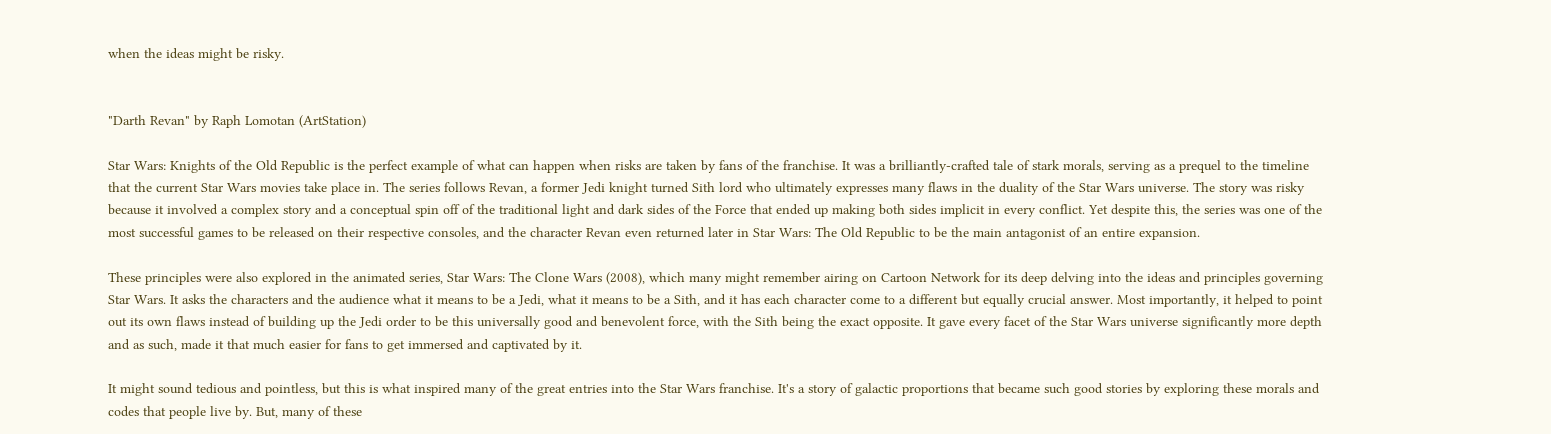when the ideas might be risky.


"Darth Revan" by Raph Lomotan (ArtStation)

Star Wars: Knights of the Old Republic is the perfect example of what can happen when risks are taken by fans of the franchise. It was a brilliantly-crafted tale of stark morals, serving as a prequel to the timeline that the current Star Wars movies take place in. The series follows Revan, a former Jedi knight turned Sith lord who ultimately expresses many flaws in the duality of the Star Wars universe. The story was risky because it involved a complex story and a conceptual spin off of the traditional light and dark sides of the Force that ended up making both sides implicit in every conflict. Yet despite this, the series was one of the most successful games to be released on their respective consoles, and the character Revan even returned later in Star Wars: The Old Republic to be the main antagonist of an entire expansion.

These principles were also explored in the animated series, Star Wars: The Clone Wars (2008), which many might remember airing on Cartoon Network for its deep delving into the ideas and principles governing Star Wars. It asks the characters and the audience what it means to be a Jedi, what it means to be a Sith, and it has each character come to a different but equally crucial answer. Most importantly, it helped to point out its own flaws instead of building up the Jedi order to be this universally good and benevolent force, with the Sith being the exact opposite. It gave every facet of the Star Wars universe significantly more depth and as such, made it that much easier for fans to get immersed and captivated by it.

It might sound tedious and pointless, but this is what inspired many of the great entries into the Star Wars franchise. It's a story of galactic proportions that became such good stories by exploring these morals and codes that people live by. But, many of these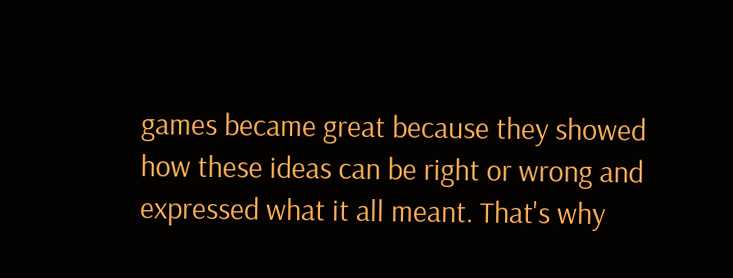games became great because they showed how these ideas can be right or wrong and expressed what it all meant. That's why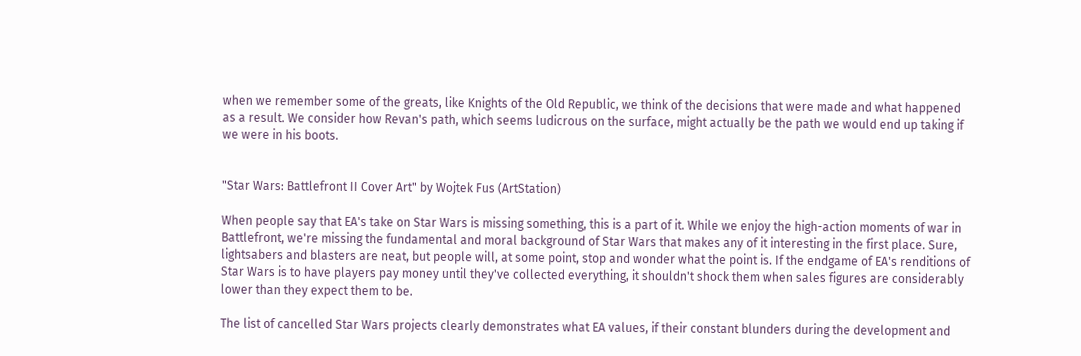when we remember some of the greats, like Knights of the Old Republic, we think of the decisions that were made and what happened as a result. We consider how Revan's path, which seems ludicrous on the surface, might actually be the path we would end up taking if we were in his boots.


"Star Wars: Battlefront II Cover Art" by Wojtek Fus (ArtStation)

When people say that EA's take on Star Wars is missing something, this is a part of it. While we enjoy the high-action moments of war in Battlefront, we're missing the fundamental and moral background of Star Wars that makes any of it interesting in the first place. Sure, lightsabers and blasters are neat, but people will, at some point, stop and wonder what the point is. If the endgame of EA's renditions of Star Wars is to have players pay money until they've collected everything, it shouldn't shock them when sales figures are considerably lower than they expect them to be.

The list of cancelled Star Wars projects clearly demonstrates what EA values, if their constant blunders during the development and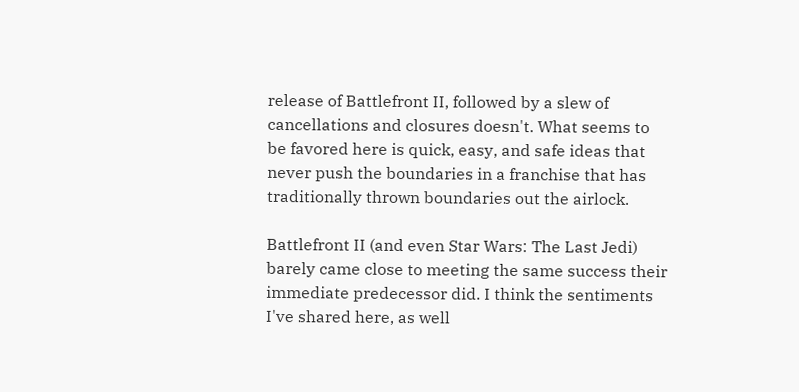release of Battlefront II, followed by a slew of cancellations and closures doesn't. What seems to be favored here is quick, easy, and safe ideas that never push the boundaries in a franchise that has traditionally thrown boundaries out the airlock.

Battlefront II (and even Star Wars: The Last Jedi) barely came close to meeting the same success their immediate predecessor did. I think the sentiments I've shared here, as well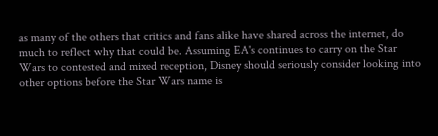as many of the others that critics and fans alike have shared across the internet, do much to reflect why that could be. Assuming EA's continues to carry on the Star Wars to contested and mixed reception, Disney should seriously consider looking into other options before the Star Wars name is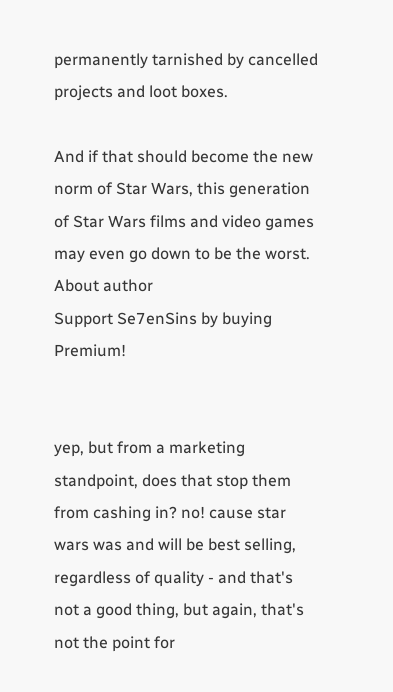permanently tarnished by cancelled projects and loot boxes.

And if that should become the new norm of Star Wars, this generation of Star Wars films and video games may even go down to be the worst.
About author
Support Se7enSins by buying Premium!


yep, but from a marketing standpoint, does that stop them from cashing in? no! cause star wars was and will be best selling, regardless of quality - and that's not a good thing, but again, that's not the point for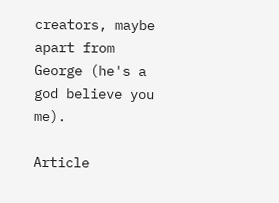creators, maybe apart from George (he's a god believe you me).

Article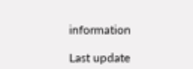information

Last update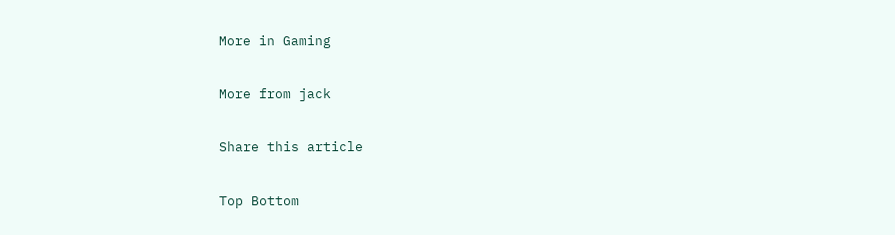More in Gaming

More from jack

Share this article

Top Bottom